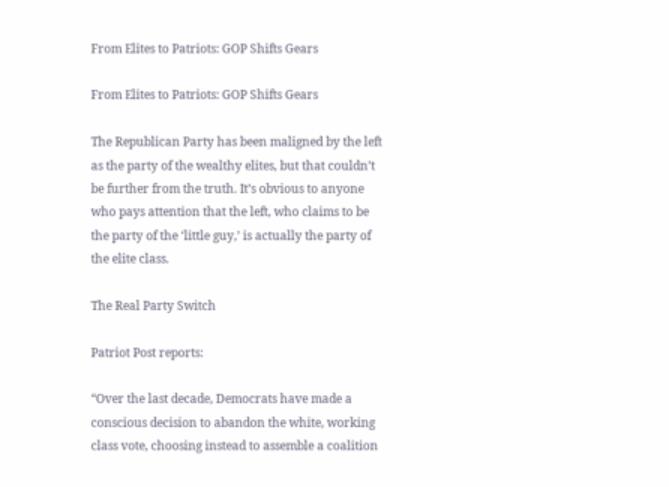From Elites to Patriots: GOP Shifts Gears

From Elites to Patriots: GOP Shifts Gears

The Republican Party has been maligned by the left as the party of the wealthy elites, but that couldn’t be further from the truth. It’s obvious to anyone who pays attention that the left, who claims to be the party of the ‘little guy,’ is actually the party of the elite class.

The Real Party Switch

Patriot Post reports:

“Over the last decade, Democrats have made a conscious decision to abandon the white, working class vote, choosing instead to assemble a coalition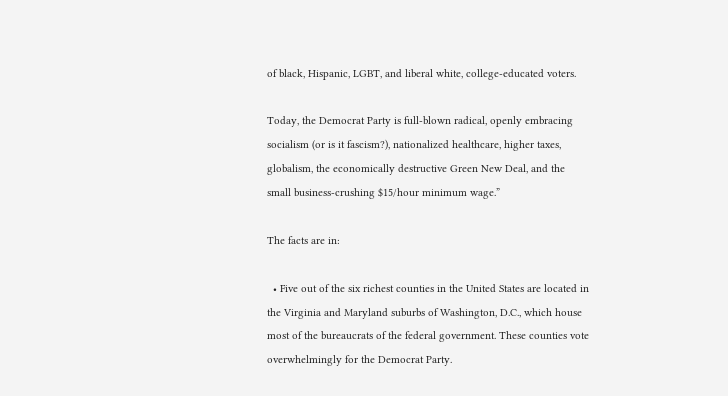of black, Hispanic, LGBT, and liberal white, college-educated voters.

Today, the Democrat Party is full-blown radical, openly embracing socialism (or is it fascism?), nationalized healthcare, higher taxes, globalism, the economically destructive Green New Deal, and the small business-crushing $15/hour minimum wage.”

The facts are in:

  • Five out of the six richest counties in the United States are located in the Virginia and Maryland suburbs of Washington, D.C., which house most of the bureaucrats of the federal government. These counties vote overwhelmingly for the Democrat Party.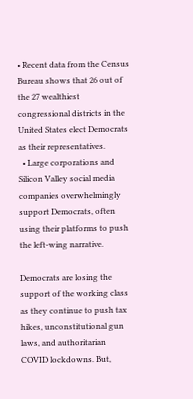• Recent data from the Census Bureau shows that 26 out of the 27 wealthiest congressional districts in the United States elect Democrats as their representatives.
  • Large corporations and Silicon Valley social media companies overwhelmingly support Democrats, often using their platforms to push the left-wing narrative.

Democrats are losing the support of the working class as they continue to push tax hikes, unconstitutional gun laws, and authoritarian COVID lockdowns. But,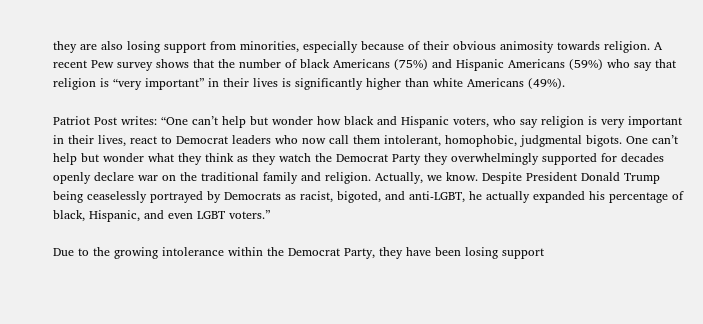they are also losing support from minorities, especially because of their obvious animosity towards religion. A recent Pew survey shows that the number of black Americans (75%) and Hispanic Americans (59%) who say that religion is “very important” in their lives is significantly higher than white Americans (49%).

Patriot Post writes: “One can’t help but wonder how black and Hispanic voters, who say religion is very important in their lives, react to Democrat leaders who now call them intolerant, homophobic, judgmental bigots. One can’t help but wonder what they think as they watch the Democrat Party they overwhelmingly supported for decades openly declare war on the traditional family and religion. Actually, we know. Despite President Donald Trump being ceaselessly portrayed by Democrats as racist, bigoted, and anti-LGBT, he actually expanded his percentage of black, Hispanic, and even LGBT voters.”

Due to the growing intolerance within the Democrat Party, they have been losing support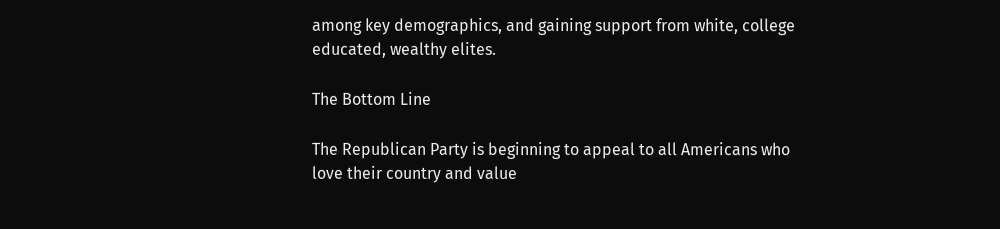among key demographics, and gaining support from white, college educated, wealthy elites.

The Bottom Line

The Republican Party is beginning to appeal to all Americans who love their country and value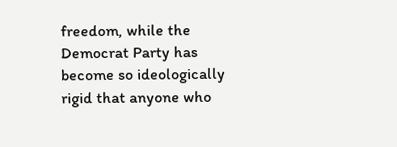freedom, while the Democrat Party has become so ideologically rigid that anyone who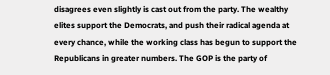disagrees even slightly is cast out from the party. The wealthy elites support the Democrats, and push their radical agenda at every chance, while the working class has begun to support the Republicans in greater numbers. The GOP is the party of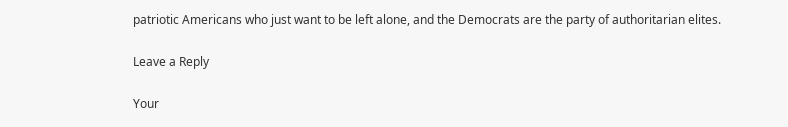patriotic Americans who just want to be left alone, and the Democrats are the party of authoritarian elites.

Leave a Reply

Your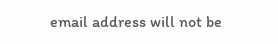email address will not be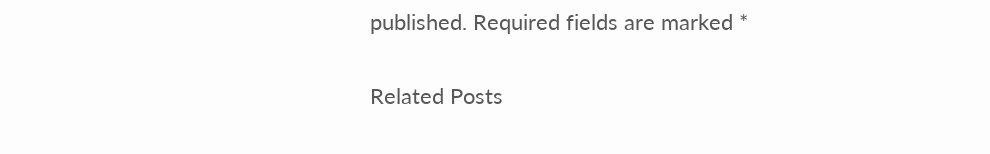published. Required fields are marked *

Related Posts